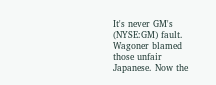It's never GM's (NYSE:GM) fault. Wagoner blamed those unfair Japanese. Now the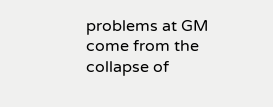problems at GM come from the collapse of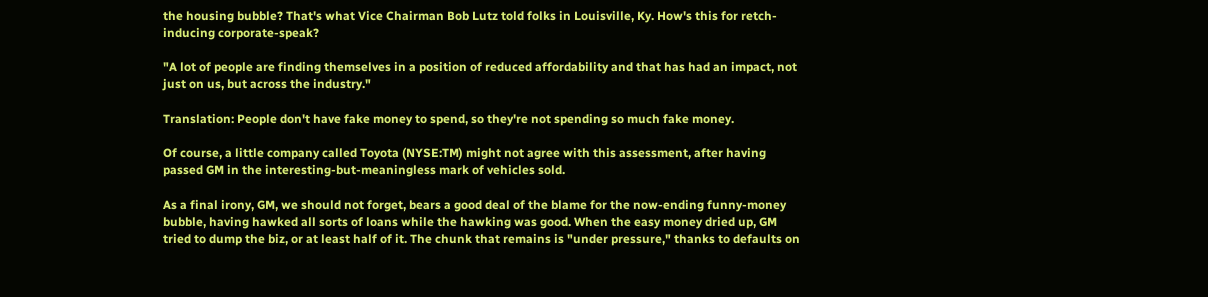the housing bubble? That's what Vice Chairman Bob Lutz told folks in Louisville, Ky. How's this for retch-inducing corporate-speak?

"A lot of people are finding themselves in a position of reduced affordability and that has had an impact, not just on us, but across the industry."

Translation: People don't have fake money to spend, so they're not spending so much fake money.

Of course, a little company called Toyota (NYSE:TM) might not agree with this assessment, after having passed GM in the interesting-but-meaningless mark of vehicles sold.

As a final irony, GM, we should not forget, bears a good deal of the blame for the now-ending funny-money bubble, having hawked all sorts of loans while the hawking was good. When the easy money dried up, GM tried to dump the biz, or at least half of it. The chunk that remains is "under pressure," thanks to defaults on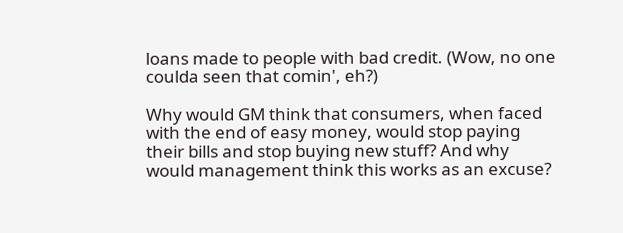loans made to people with bad credit. (Wow, no one coulda seen that comin', eh?)

Why would GM think that consumers, when faced with the end of easy money, would stop paying their bills and stop buying new stuff? And why would management think this works as an excuse?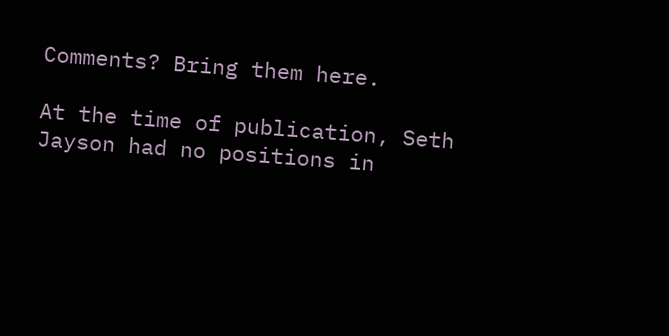Comments? Bring them here.

At the time of publication, Seth Jayson had no positions in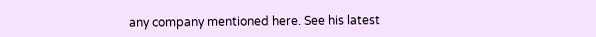any company mentioned here. See his latest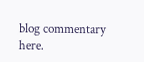blog commentary here.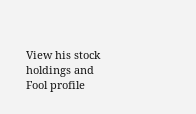View his stock holdings and Fool profile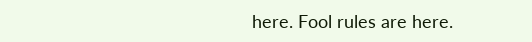here. Fool rules are here.